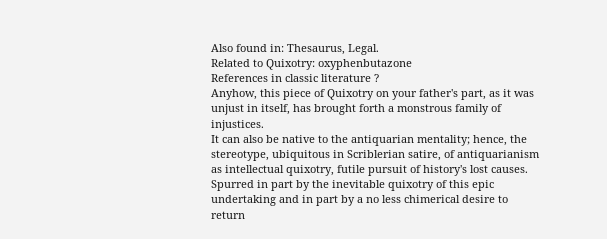Also found in: Thesaurus, Legal.
Related to Quixotry: oxyphenbutazone
References in classic literature ?
Anyhow, this piece of Quixotry on your father's part, as it was unjust in itself, has brought forth a monstrous family of injustices.
It can also be native to the antiquarian mentality; hence, the stereotype, ubiquitous in Scriblerian satire, of antiquarianism as intellectual quixotry, futile pursuit of history's lost causes.
Spurred in part by the inevitable quixotry of this epic undertaking and in part by a no less chimerical desire to return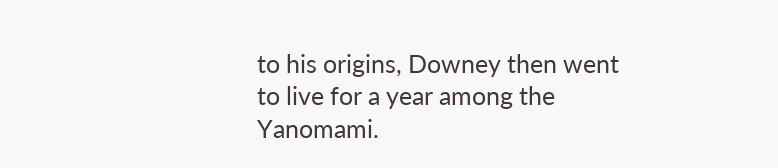to his origins, Downey then went to live for a year among the Yanomami.